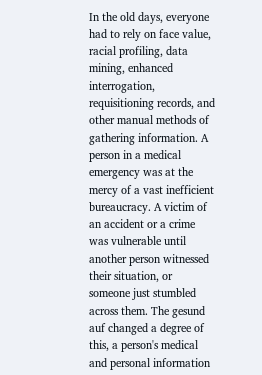In the old days, everyone had to rely on face value, racial profiling, data mining, enhanced interrogation, requisitioning records, and other manual methods of gathering information. A person in a medical emergency was at the mercy of a vast inefficient bureaucracy. A victim of an accident or a crime was vulnerable until another person witnessed their situation, or someone just stumbled across them. The gesund auf changed a degree of this, a person's medical and personal information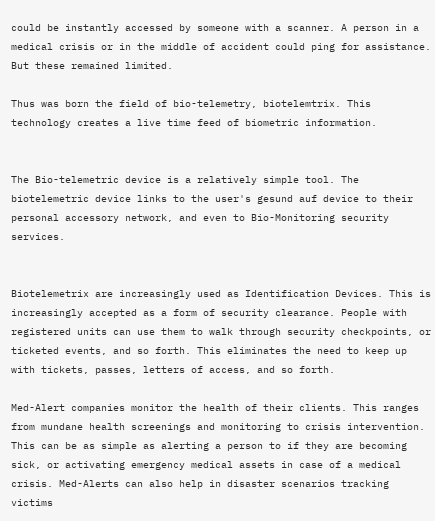could be instantly accessed by someone with a scanner. A person in a medical crisis or in the middle of accident could ping for assistance. But these remained limited.

Thus was born the field of bio-telemetry, biotelemtrix. This technology creates a live time feed of biometric information.


The Bio-telemetric device is a relatively simple tool. The biotelemetric device links to the user's gesund auf device to their personal accessory network, and even to Bio-Monitoring security services.


Biotelemetrix are increasingly used as Identification Devices. This is increasingly accepted as a form of security clearance. People with registered units can use them to walk through security checkpoints, or ticketed events, and so forth. This eliminates the need to keep up with tickets, passes, letters of access, and so forth.

Med-Alert companies monitor the health of their clients. This ranges from mundane health screenings and monitoring to crisis intervention. This can be as simple as alerting a person to if they are becoming sick, or activating emergency medical assets in case of a medical crisis. Med-Alerts can also help in disaster scenarios tracking victims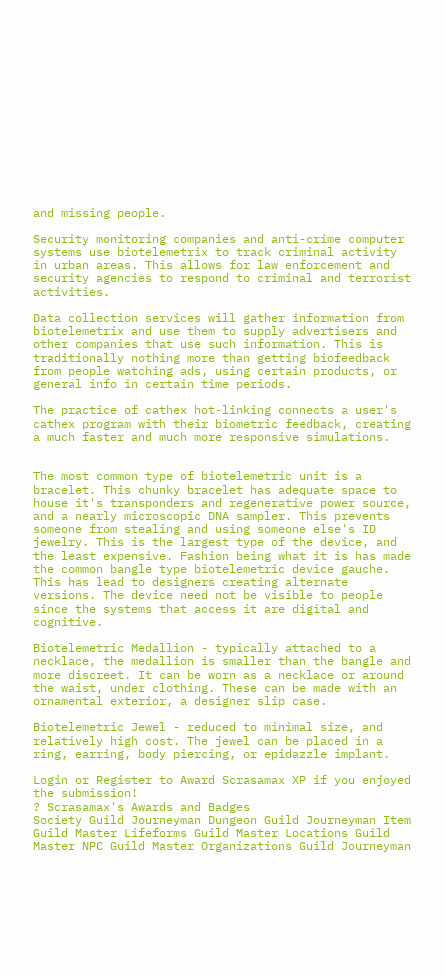and missing people.

Security monitoring companies and anti-crime computer systems use biotelemetrix to track criminal activity in urban areas. This allows for law enforcement and security agencies to respond to criminal and terrorist activities.

Data collection services will gather information from biotelemetrix and use them to supply advertisers and other companies that use such information. This is traditionally nothing more than getting biofeedback from people watching ads, using certain products, or general info in certain time periods.

The practice of cathex hot-linking connects a user's cathex program with their biometric feedback, creating a much faster and much more responsive simulations.


The most common type of biotelemetric unit is a bracelet. This chunky bracelet has adequate space to house it's transponders and regenerative power source, and a nearly microscopic DNA sampler. This prevents someone from stealing and using someone else's ID jewelry. This is the largest type of the device, and the least expensive. Fashion being what it is has made the common bangle type biotelemetric device gauche. This has lead to designers creating alternate versions. The device need not be visible to people since the systems that access it are digital and cognitive.

Biotelemetric Medallion - typically attached to a necklace, the medallion is smaller than the bangle and more discreet. It can be worn as a necklace or around the waist, under clothing. These can be made with an ornamental exterior, a designer slip case.

Biotelemetric Jewel - reduced to minimal size, and relatively high cost. The jewel can be placed in a ring, earring, body piercing, or epidazzle implant.

Login or Register to Award Scrasamax XP if you enjoyed the submission!
? Scrasamax's Awards and Badges
Society Guild Journeyman Dungeon Guild Journeyman Item Guild Master Lifeforms Guild Master Locations Guild Master NPC Guild Master Organizations Guild Journeyman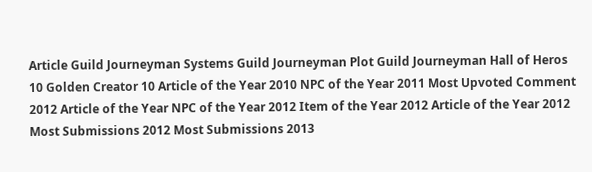Article Guild Journeyman Systems Guild Journeyman Plot Guild Journeyman Hall of Heros 10 Golden Creator 10 Article of the Year 2010 NPC of the Year 2011 Most Upvoted Comment 2012 Article of the Year NPC of the Year 2012 Item of the Year 2012 Article of the Year 2012 Most Submissions 2012 Most Submissions 2013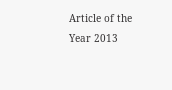Article of the Year 2013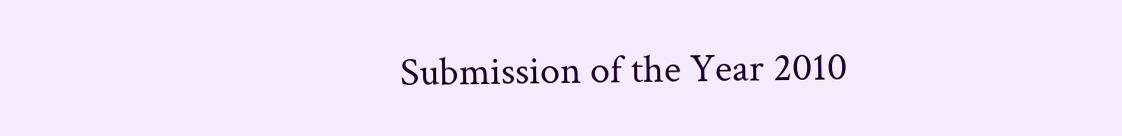Submission of the Year 2010